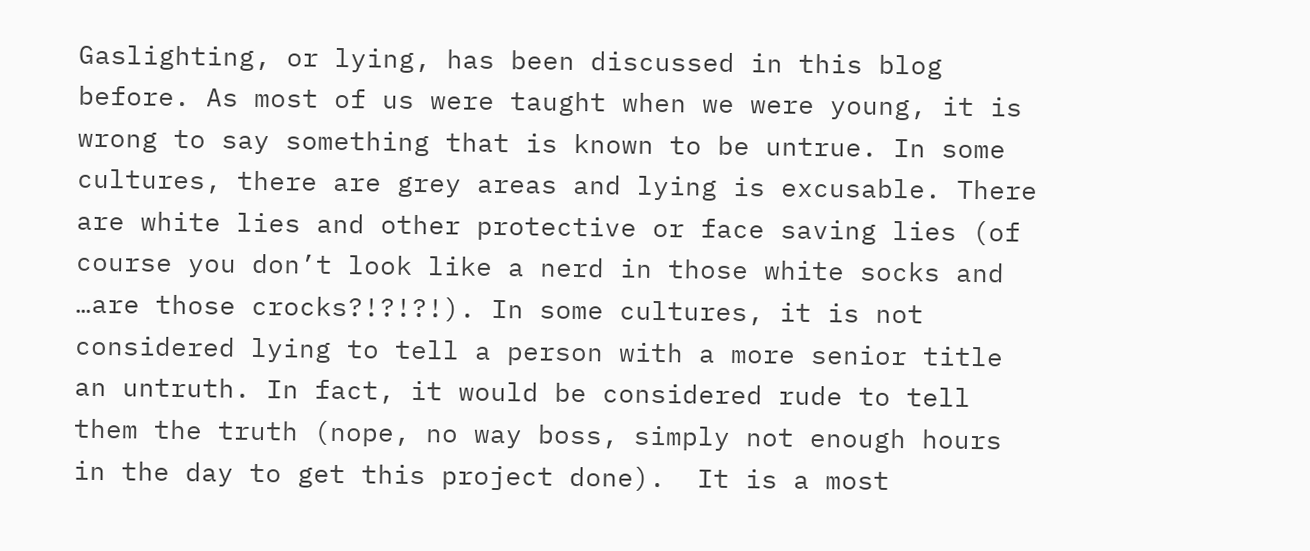Gaslighting, or lying, has been discussed in this blog before. As most of us were taught when we were young, it is wrong to say something that is known to be untrue. In some cultures, there are grey areas and lying is excusable. There are white lies and other protective or face saving lies (of course you don’t look like a nerd in those white socks and …are those crocks?!?!?!). In some cultures, it is not considered lying to tell a person with a more senior title an untruth. In fact, it would be considered rude to tell them the truth (nope, no way boss, simply not enough hours in the day to get this project done).  It is a most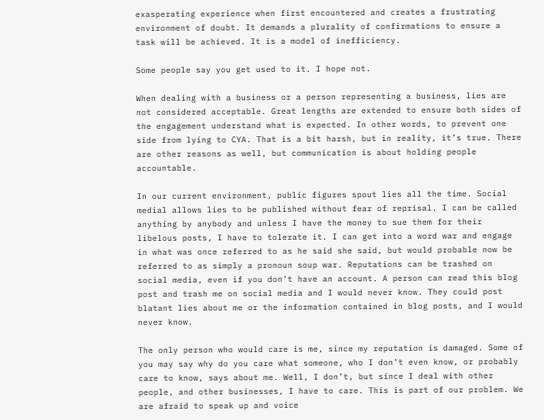exasperating experience when first encountered and creates a frustrating environment of doubt. It demands a plurality of confirmations to ensure a task will be achieved. It is a model of inefficiency.

Some people say you get used to it. I hope not.

When dealing with a business or a person representing a business, lies are not considered acceptable. Great lengths are extended to ensure both sides of the engagement understand what is expected. In other words, to prevent one side from lying to CYA. That is a bit harsh, but in reality, it’s true. There are other reasons as well, but communication is about holding people accountable.

In our current environment, public figures spout lies all the time. Social medial allows lies to be published without fear of reprisal. I can be called anything by anybody and unless I have the money to sue them for their libelous posts, I have to tolerate it. I can get into a word war and engage in what was once referred to as he said she said, but would probable now be referred to as simply a pronoun soup war. Reputations can be trashed on social media, even if you don’t have an account. A person can read this blog post and trash me on social media and I would never know. They could post blatant lies about me or the information contained in blog posts, and I would never know.

The only person who would care is me, since my reputation is damaged. Some of you may say why do you care what someone, who I don’t even know, or probably care to know, says about me. Well, I don’t, but since I deal with other people, and other businesses, I have to care. This is part of our problem. We are afraid to speak up and voice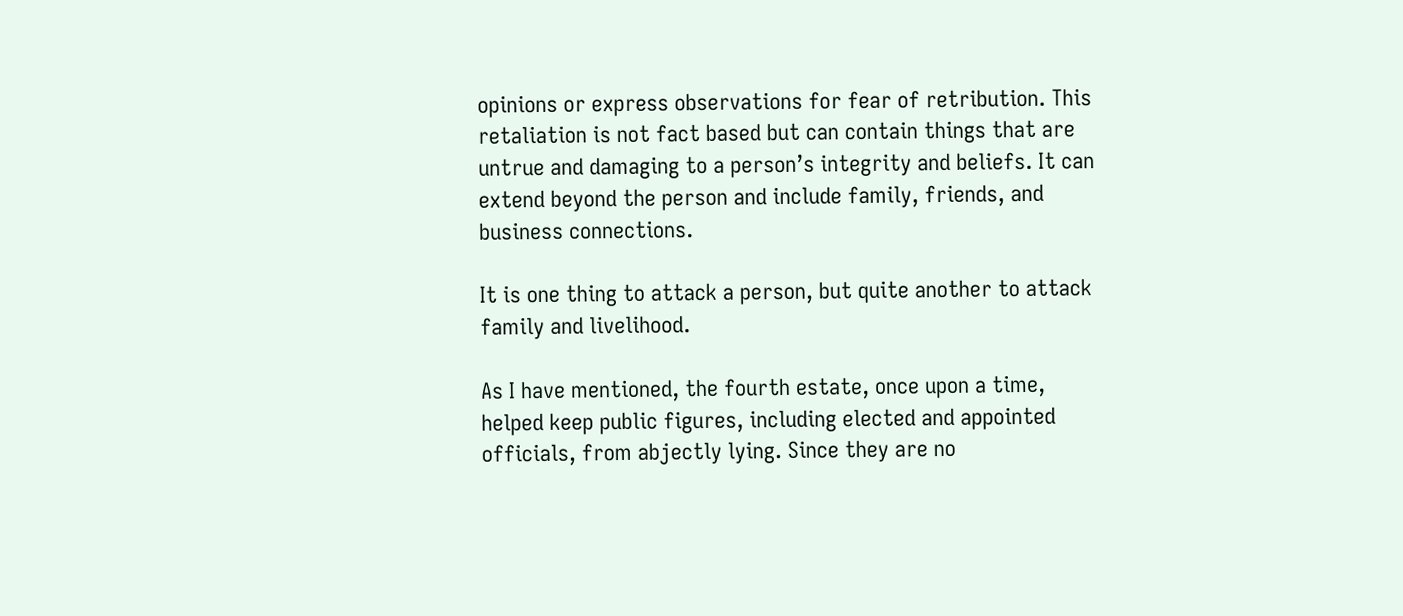opinions or express observations for fear of retribution. This retaliation is not fact based but can contain things that are untrue and damaging to a person’s integrity and beliefs. It can extend beyond the person and include family, friends, and business connections.

It is one thing to attack a person, but quite another to attack family and livelihood.

As I have mentioned, the fourth estate, once upon a time, helped keep public figures, including elected and appointed officials, from abjectly lying. Since they are no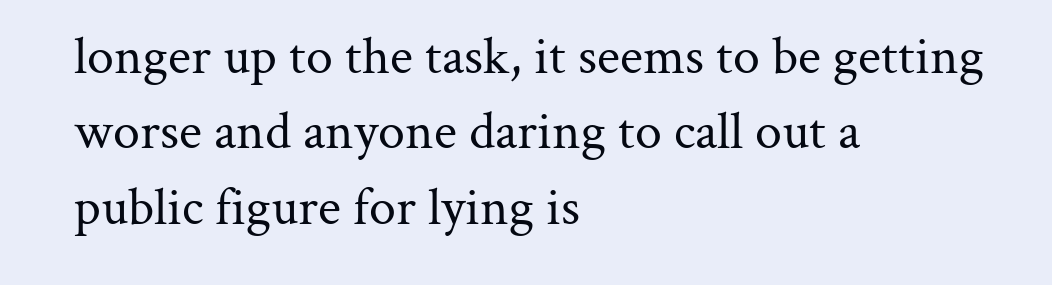longer up to the task, it seems to be getting worse and anyone daring to call out a public figure for lying is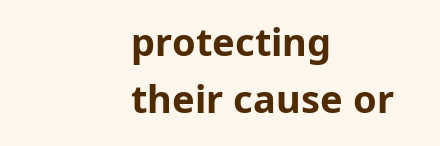protecting their cause or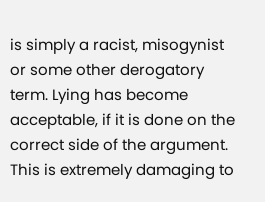is simply a racist, misogynist or some other derogatory term. Lying has become acceptable, if it is done on the correct side of the argument. This is extremely damaging to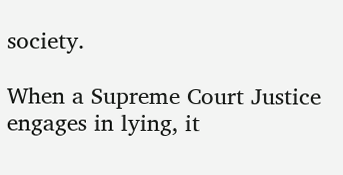society.

When a Supreme Court Justice engages in lying, it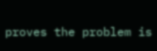proves the problem is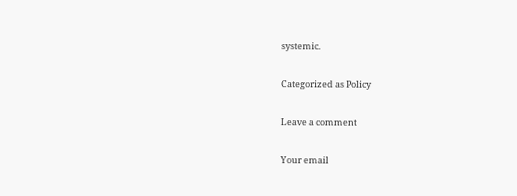systemic.

Categorized as Policy

Leave a comment

Your email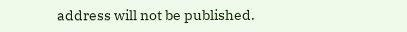address will not be published.